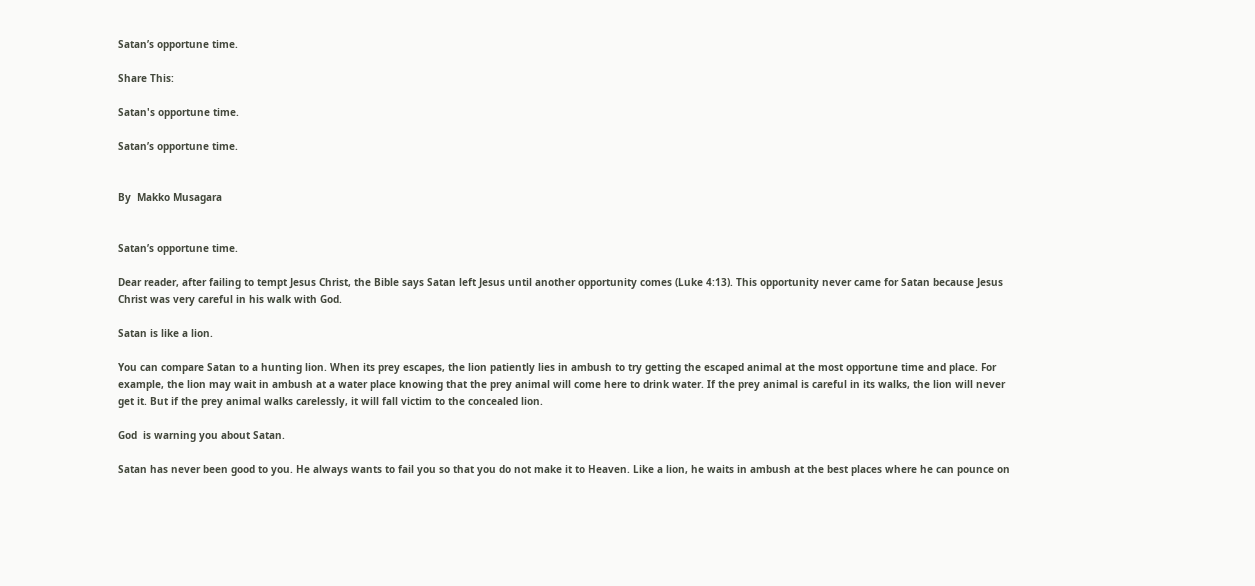Satan’s opportune time.

Share This:

Satan's opportune time.

Satan’s opportune time.


By  Makko Musagara


Satan’s opportune time.

Dear reader, after failing to tempt Jesus Christ, the Bible says Satan left Jesus until another opportunity comes (Luke 4:13). This opportunity never came for Satan because Jesus Christ was very careful in his walk with God.

Satan is like a lion.

You can compare Satan to a hunting lion. When its prey escapes, the lion patiently lies in ambush to try getting the escaped animal at the most opportune time and place. For example, the lion may wait in ambush at a water place knowing that the prey animal will come here to drink water. If the prey animal is careful in its walks, the lion will never get it. But if the prey animal walks carelessly, it will fall victim to the concealed lion.

God  is warning you about Satan.

Satan has never been good to you. He always wants to fail you so that you do not make it to Heaven. Like a lion, he waits in ambush at the best places where he can pounce on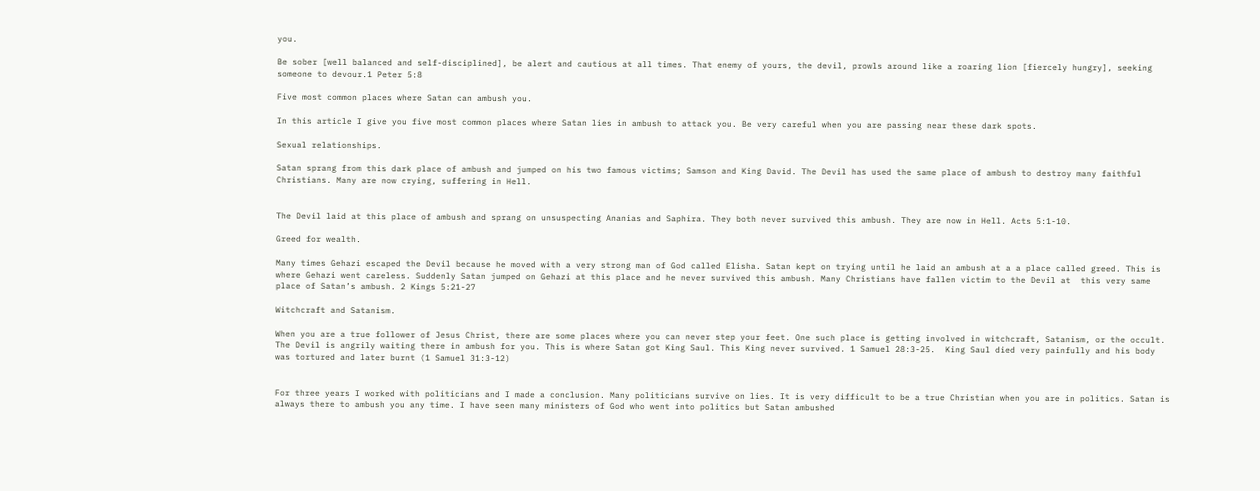you.

Be sober [well balanced and self-disciplined], be alert and cautious at all times. That enemy of yours, the devil, prowls around like a roaring lion [fiercely hungry], seeking someone to devour.1 Peter 5:8

Five most common places where Satan can ambush you.

In this article I give you five most common places where Satan lies in ambush to attack you. Be very careful when you are passing near these dark spots.

Sexual relationships.

Satan sprang from this dark place of ambush and jumped on his two famous victims; Samson and King David. The Devil has used the same place of ambush to destroy many faithful Christians. Many are now crying, suffering in Hell.


The Devil laid at this place of ambush and sprang on unsuspecting Ananias and Saphira. They both never survived this ambush. They are now in Hell. Acts 5:1-10.

Greed for wealth.

Many times Gehazi escaped the Devil because he moved with a very strong man of God called Elisha. Satan kept on trying until he laid an ambush at a a place called greed. This is where Gehazi went careless. Suddenly Satan jumped on Gehazi at this place and he never survived this ambush. Many Christians have fallen victim to the Devil at  this very same place of Satan’s ambush. 2 Kings 5:21-27

Witchcraft and Satanism.

When you are a true follower of Jesus Christ, there are some places where you can never step your feet. One such place is getting involved in witchcraft, Satanism, or the occult. The Devil is angrily waiting there in ambush for you. This is where Satan got King Saul. This King never survived. 1 Samuel 28:3-25.  King Saul died very painfully and his body was tortured and later burnt (1 Samuel 31:3-12)


For three years I worked with politicians and I made a conclusion. Many politicians survive on lies. It is very difficult to be a true Christian when you are in politics. Satan is always there to ambush you any time. I have seen many ministers of God who went into politics but Satan ambushed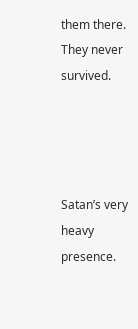them there. They never survived.




Satan’s very heavy presence.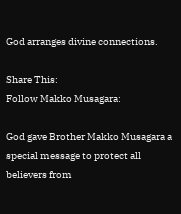God arranges divine connections.

Share This:
Follow Makko Musagara:

God gave Brother Makko Musagara a special message to protect all believers from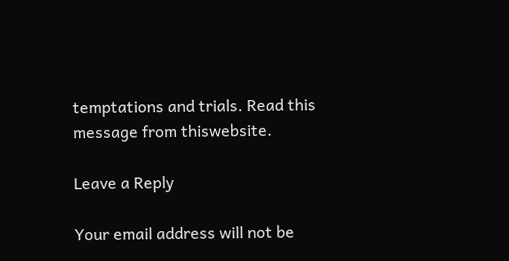temptations and trials. Read this message from thiswebsite.

Leave a Reply

Your email address will not be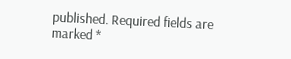published. Required fields are marked *